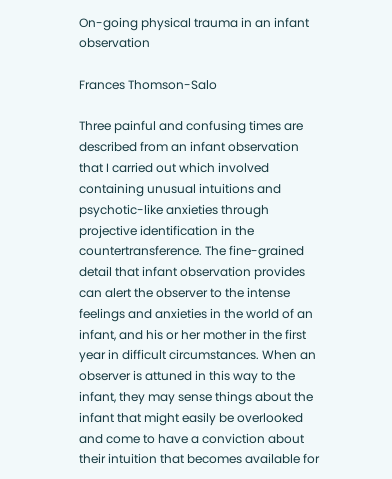On-going physical trauma in an infant observation

Frances Thomson-Salo

Three painful and confusing times are described from an infant observation that I carried out which involved containing unusual intuitions and psychotic-like anxieties through projective identification in the countertransference. The fine-grained detail that infant observation provides can alert the observer to the intense feelings and anxieties in the world of an infant, and his or her mother in the first year in difficult circumstances. When an observer is attuned in this way to the infant, they may sense things about the infant that might easily be overlooked and come to have a conviction about their intuition that becomes available for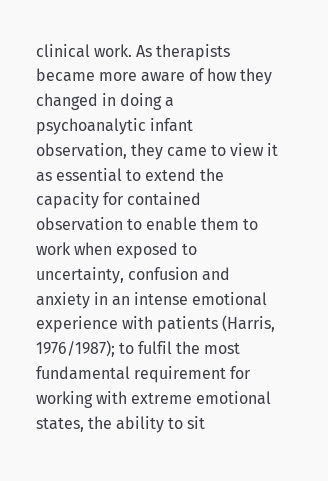clinical work. As therapists became more aware of how they changed in doing a psychoanalytic infant observation, they came to view it as essential to extend the capacity for contained observation to enable them to work when exposed to uncertainty, confusion and anxiety in an intense emotional experience with patients (Harris, 1976/1987); to fulfil the most fundamental requirement for working with extreme emotional states, the ability to sit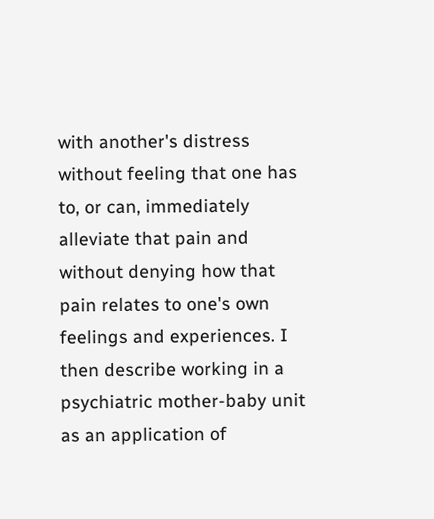with another's distress without feeling that one has to, or can, immediately alleviate that pain and without denying how that pain relates to one's own feelings and experiences. I then describe working in a psychiatric mother-baby unit as an application of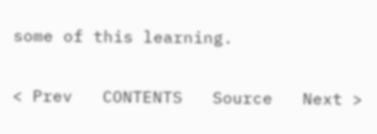some of this learning.

< Prev   CONTENTS   Source   Next >